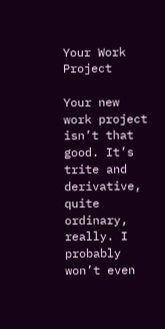Your Work Project

Your new work project isn’t that good. It’s trite and derivative, quite ordinary, really. I probably won’t even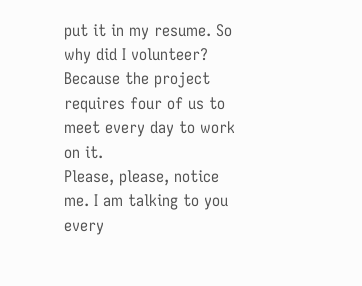put it in my resume. So why did I volunteer?
Because the project requires four of us to meet every day to work on it.
Please, please, notice me. I am talking to you every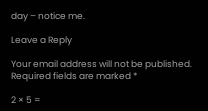day – notice me.

Leave a Reply

Your email address will not be published. Required fields are marked *

2 × 5 =